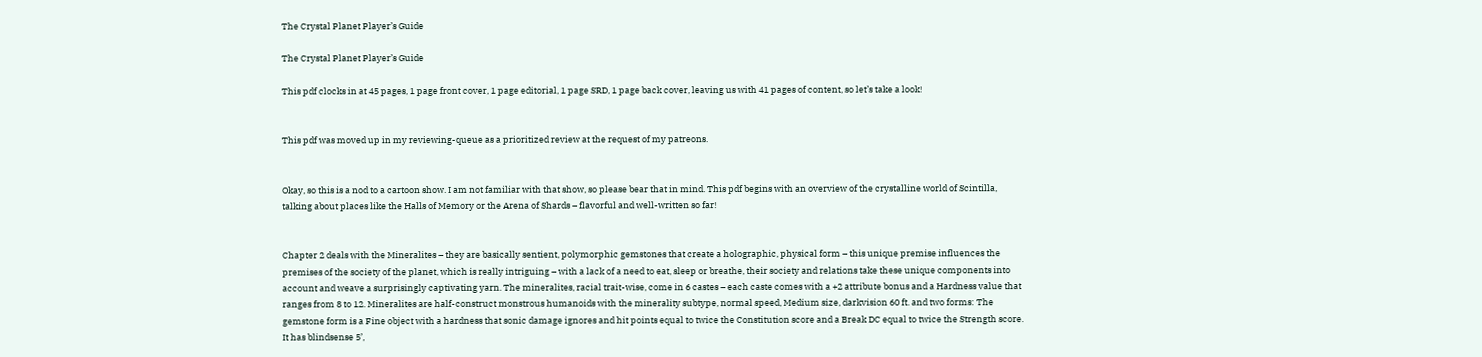The Crystal Planet Player’s Guide

The Crystal Planet Player’s Guide

This pdf clocks in at 45 pages, 1 page front cover, 1 page editorial, 1 page SRD, 1 page back cover, leaving us with 41 pages of content, so let’s take a look!


This pdf was moved up in my reviewing-queue as a prioritized review at the request of my patreons.


Okay, so this is a nod to a cartoon show. I am not familiar with that show, so please bear that in mind. This pdf begins with an overview of the crystalline world of Scintilla, talking about places like the Halls of Memory or the Arena of Shards – flavorful and well-written so far!


Chapter 2 deals with the Mineralites – they are basically sentient, polymorphic gemstones that create a holographic, physical form – this unique premise influences the premises of the society of the planet, which is really intriguing – with a lack of a need to eat, sleep or breathe, their society and relations take these unique components into account and weave a surprisingly captivating yarn. The mineralites, racial trait-wise, come in 6 castes – each caste comes with a +2 attribute bonus and a Hardness value that ranges from 8 to 12. Mineralites are half-construct monstrous humanoids with the minerality subtype, normal speed, Medium size, darkvision 60 ft. and two forms: The gemstone form is a Fine object with a hardness that sonic damage ignores and hit points equal to twice the Constitution score and a Break DC equal to twice the Strength score. It has blindsense 5’,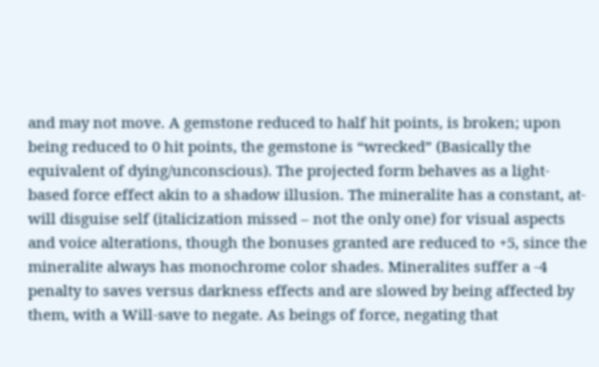and may not move. A gemstone reduced to half hit points, is broken; upon being reduced to 0 hit points, the gemstone is “wrecked” (Basically the equivalent of dying/unconscious). The projected form behaves as a light-based force effect akin to a shadow illusion. The mineralite has a constant, at-will disguise self (italicization missed – not the only one) for visual aspects and voice alterations, though the bonuses granted are reduced to +5, since the mineralite always has monochrome color shades. Mineralites suffer a -4 penalty to saves versus darkness effects and are slowed by being affected by them, with a Will-save to negate. As beings of force, negating that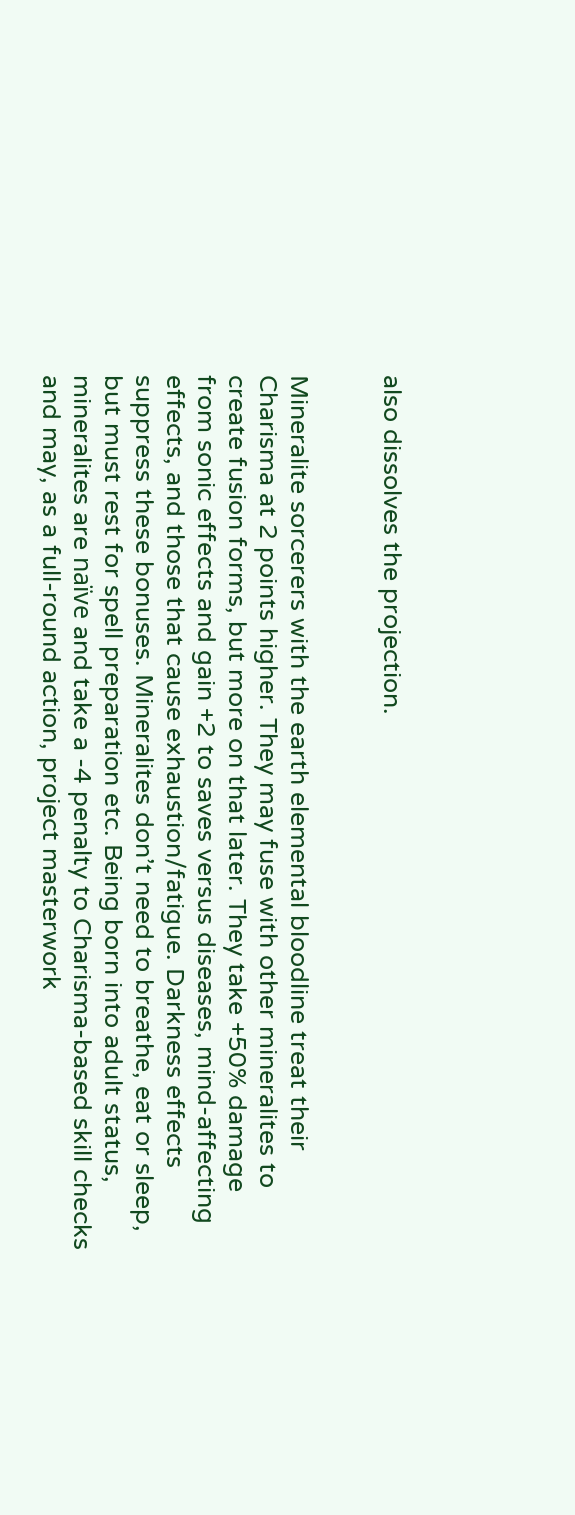also dissolves the projection.


Mineralite sorcerers with the earth elemental bloodline treat their Charisma at 2 points higher. They may fuse with other mineralites to create fusion forms, but more on that later. They take +50% damage from sonic effects and gain +2 to saves versus diseases, mind-affecting effects, and those that cause exhaustion/fatigue. Darkness effects suppress these bonuses. Mineralites don’t need to breathe, eat or sleep, but must rest for spell preparation etc. Being born into adult status, mineralites are naïve and take a -4 penalty to Charisma-based skill checks and may, as a full-round action, project masterwork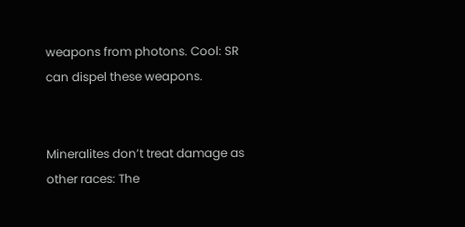weapons from photons. Cool: SR can dispel these weapons.


Mineralites don’t treat damage as other races: The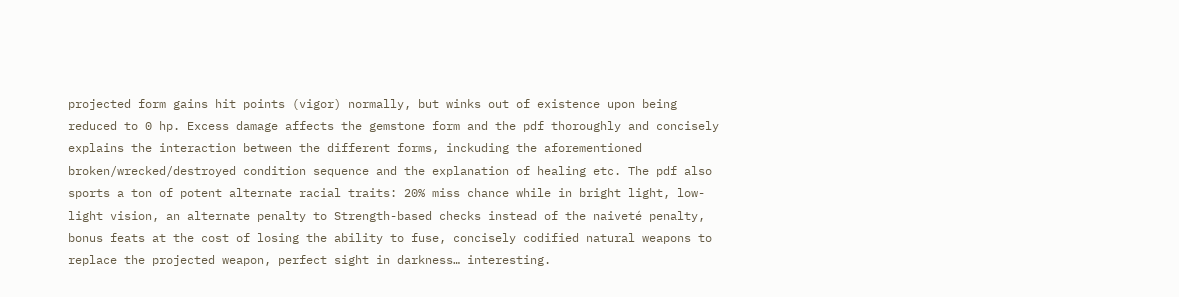projected form gains hit points (vigor) normally, but winks out of existence upon being reduced to 0 hp. Excess damage affects the gemstone form and the pdf thoroughly and concisely explains the interaction between the different forms, inckuding the aforementioned broken/wrecked/destroyed condition sequence and the explanation of healing etc. The pdf also sports a ton of potent alternate racial traits: 20% miss chance while in bright light, low-light vision, an alternate penalty to Strength-based checks instead of the naiveté penalty, bonus feats at the cost of losing the ability to fuse, concisely codified natural weapons to replace the projected weapon, perfect sight in darkness… interesting.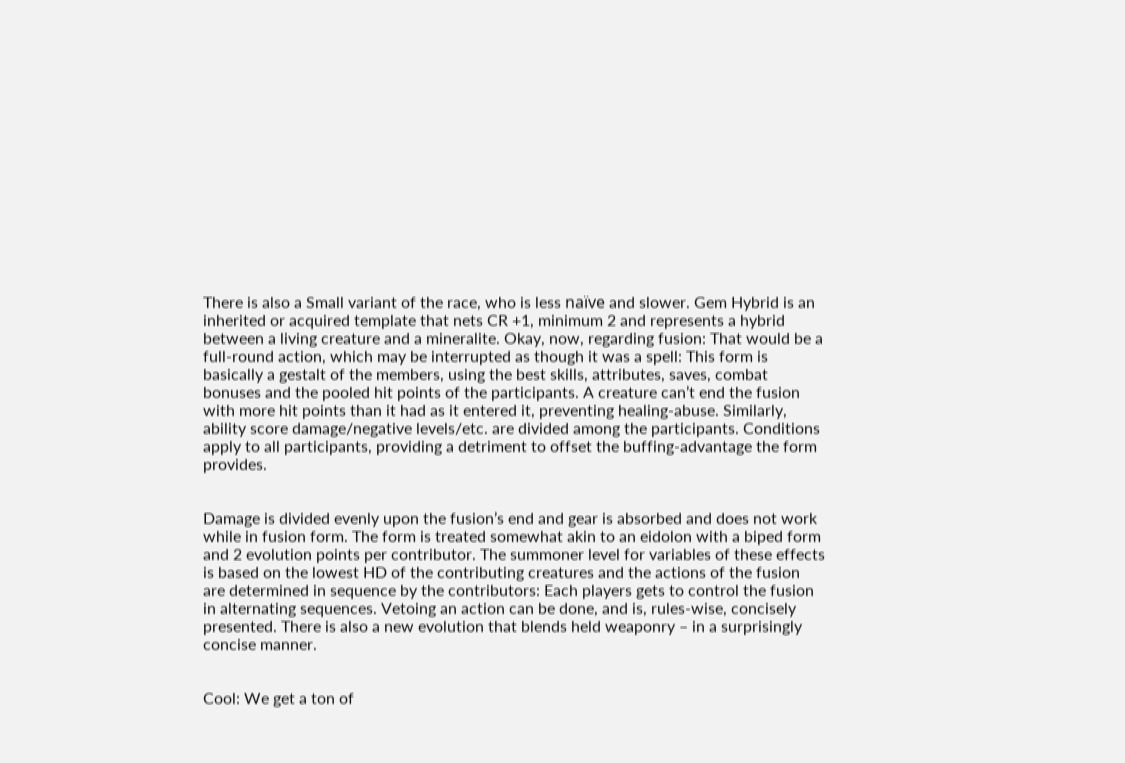There is also a Small variant of the race, who is less naïve and slower. Gem Hybrid is an inherited or acquired template that nets CR +1, minimum 2 and represents a hybrid between a living creature and a mineralite. Okay, now, regarding fusion: That would be a full-round action, which may be interrupted as though it was a spell: This form is basically a gestalt of the members, using the best skills, attributes, saves, combat bonuses and the pooled hit points of the participants. A creature can’t end the fusion with more hit points than it had as it entered it, preventing healing-abuse. Similarly, ability score damage/negative levels/etc. are divided among the participants. Conditions apply to all participants, providing a detriment to offset the buffing-advantage the form provides.


Damage is divided evenly upon the fusion’s end and gear is absorbed and does not work while in fusion form. The form is treated somewhat akin to an eidolon with a biped form and 2 evolution points per contributor. The summoner level for variables of these effects is based on the lowest HD of the contributing creatures and the actions of the fusion are determined in sequence by the contributors: Each players gets to control the fusion in alternating sequences. Vetoing an action can be done, and is, rules-wise, concisely presented. There is also a new evolution that blends held weaponry – in a surprisingly concise manner.


Cool: We get a ton of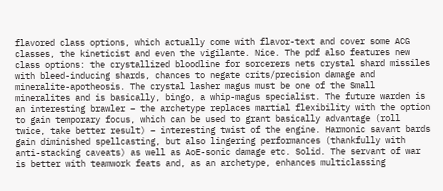flavored class options, which actually come with flavor-text and cover some ACG classes, the kineticist and even the vigilante. Nice. The pdf also features new class options: the crystallized bloodline for sorcerers nets crystal shard missiles with bleed-inducing shards, chances to negate crits/precision damage and mineralite-apotheosis. The crystal lasher magus must be one of the Small mineralites and is basically, bingo, a whip-magus specialist. The future warden is an interesting brawler – the archetype replaces martial flexibility with the option to gain temporary focus, which can be used to grant basically advantage (roll twice, take better result) – interesting twist of the engine. Harmonic savant bards gain diminished spellcasting, but also lingering performances (thankfully with anti-stacking caveats) as well as AoE-sonic damage etc. Solid. The servant of war is better with teamwork feats and, as an archetype, enhances multiclassing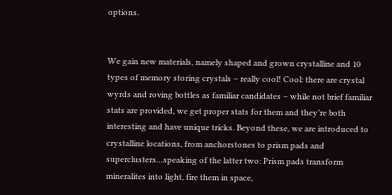options.


We gain new materials, namely shaped and grown crystalline and 10 types of memory storing crystals – really cool! Cool: there are crystal wyrds and roving bottles as familiar candidates – while not brief familiar stats are provided, we get proper stats for them and they’re both interesting and have unique tricks. Beyond these, we are introduced to crystalline locations, from anchorstones to prism pads and superclusters…speaking of the latter two: Prism pads transform mineralites into light, fire them in space,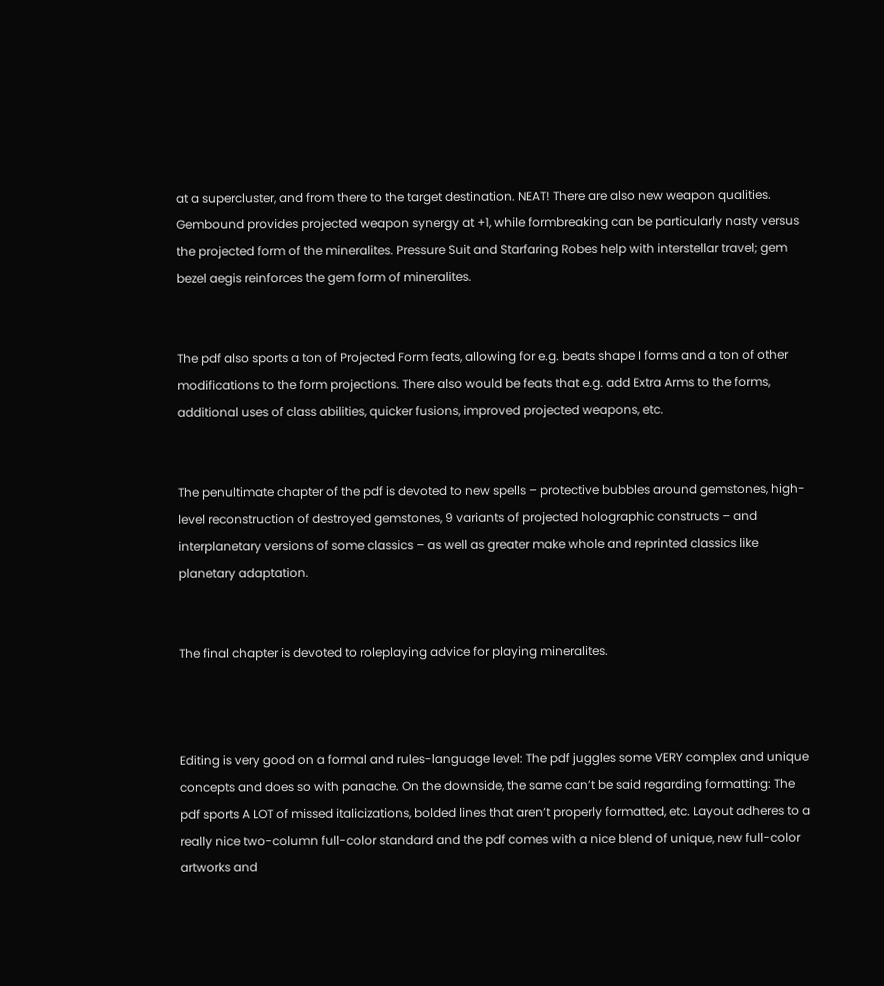at a supercluster, and from there to the target destination. NEAT! There are also new weapon qualities. Gembound provides projected weapon synergy at +1, while formbreaking can be particularly nasty versus the projected form of the mineralites. Pressure Suit and Starfaring Robes help with interstellar travel; gem bezel aegis reinforces the gem form of mineralites.


The pdf also sports a ton of Projected Form feats, allowing for e.g. beats shape I forms and a ton of other modifications to the form projections. There also would be feats that e.g. add Extra Arms to the forms, additional uses of class abilities, quicker fusions, improved projected weapons, etc.


The penultimate chapter of the pdf is devoted to new spells – protective bubbles around gemstones, high-level reconstruction of destroyed gemstones, 9 variants of projected holographic constructs – and interplanetary versions of some classics – as well as greater make whole and reprinted classics like planetary adaptation.


The final chapter is devoted to roleplaying advice for playing mineralites.



Editing is very good on a formal and rules-language level: The pdf juggles some VERY complex and unique concepts and does so with panache. On the downside, the same can’t be said regarding formatting: The pdf sports A LOT of missed italicizations, bolded lines that aren’t properly formatted, etc. Layout adheres to a really nice two-column full-color standard and the pdf comes with a nice blend of unique, new full-color artworks and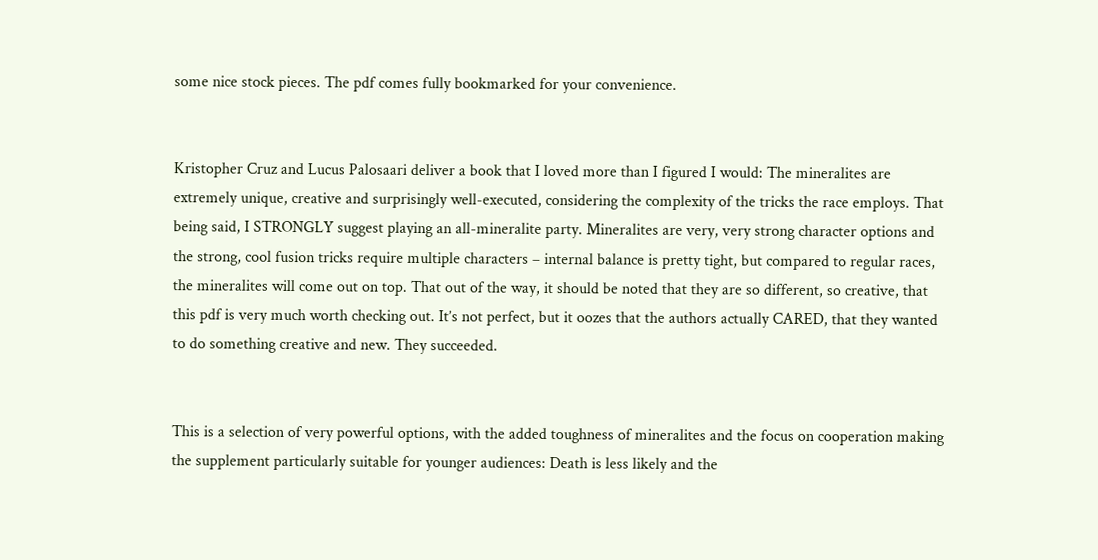some nice stock pieces. The pdf comes fully bookmarked for your convenience.


Kristopher Cruz and Lucus Palosaari deliver a book that I loved more than I figured I would: The mineralites are extremely unique, creative and surprisingly well-executed, considering the complexity of the tricks the race employs. That being said, I STRONGLY suggest playing an all-mineralite party. Mineralites are very, very strong character options and the strong, cool fusion tricks require multiple characters – internal balance is pretty tight, but compared to regular races, the mineralites will come out on top. That out of the way, it should be noted that they are so different, so creative, that this pdf is very much worth checking out. It’s not perfect, but it oozes that the authors actually CARED, that they wanted to do something creative and new. They succeeded.


This is a selection of very powerful options, with the added toughness of mineralites and the focus on cooperation making the supplement particularly suitable for younger audiences: Death is less likely and the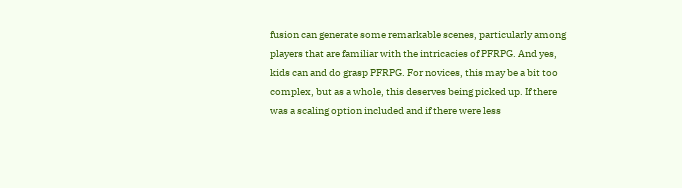fusion can generate some remarkable scenes, particularly among players that are familiar with the intricacies of PFRPG. And yes, kids can and do grasp PFRPG. For novices, this may be a bit too complex, but as a whole, this deserves being picked up. If there was a scaling option included and if there were less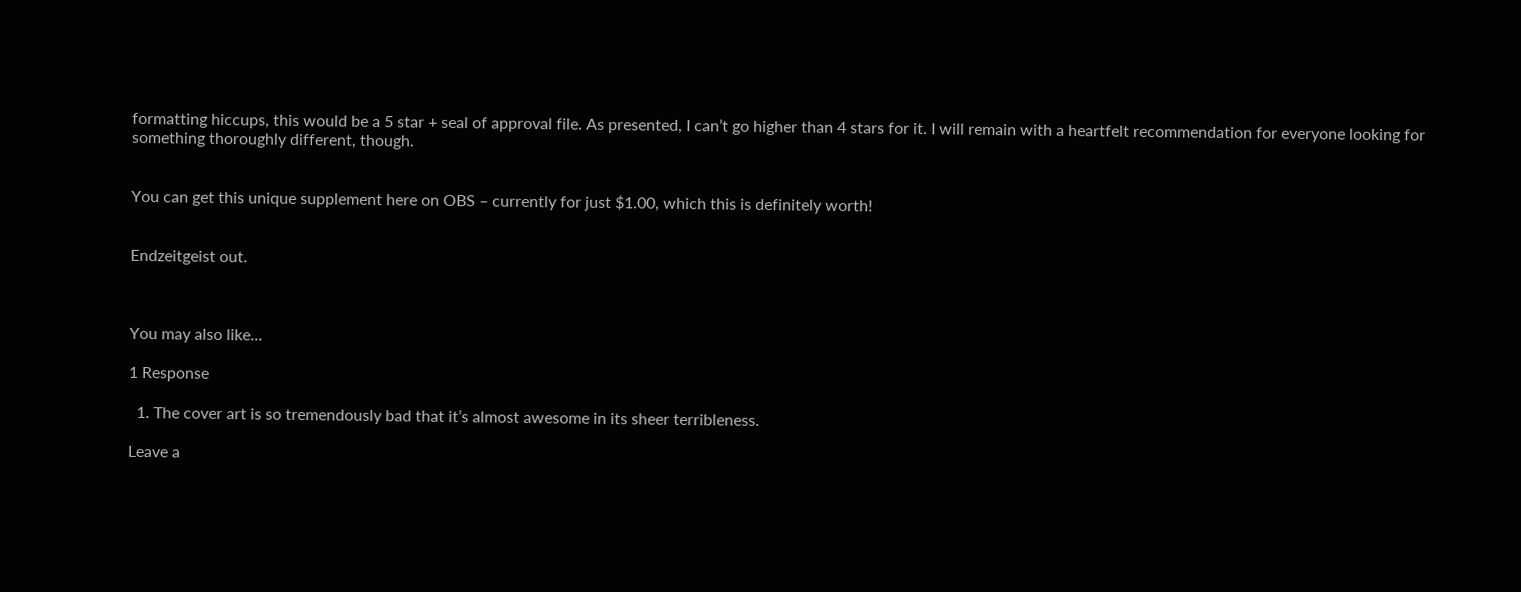formatting hiccups, this would be a 5 star + seal of approval file. As presented, I can’t go higher than 4 stars for it. I will remain with a heartfelt recommendation for everyone looking for something thoroughly different, though.


You can get this unique supplement here on OBS – currently for just $1.00, which this is definitely worth!


Endzeitgeist out.



You may also like...

1 Response

  1. The cover art is so tremendously bad that it’s almost awesome in its sheer terribleness.

Leave a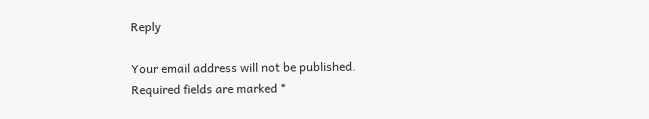Reply

Your email address will not be published. Required fields are marked *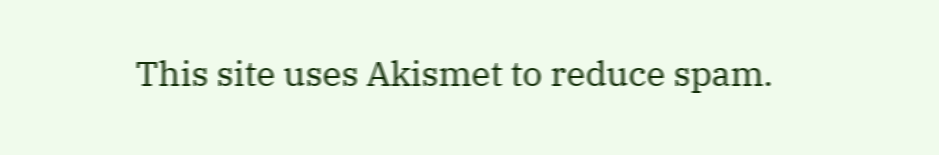This site uses Akismet to reduce spam.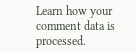Learn how your comment data is processed.